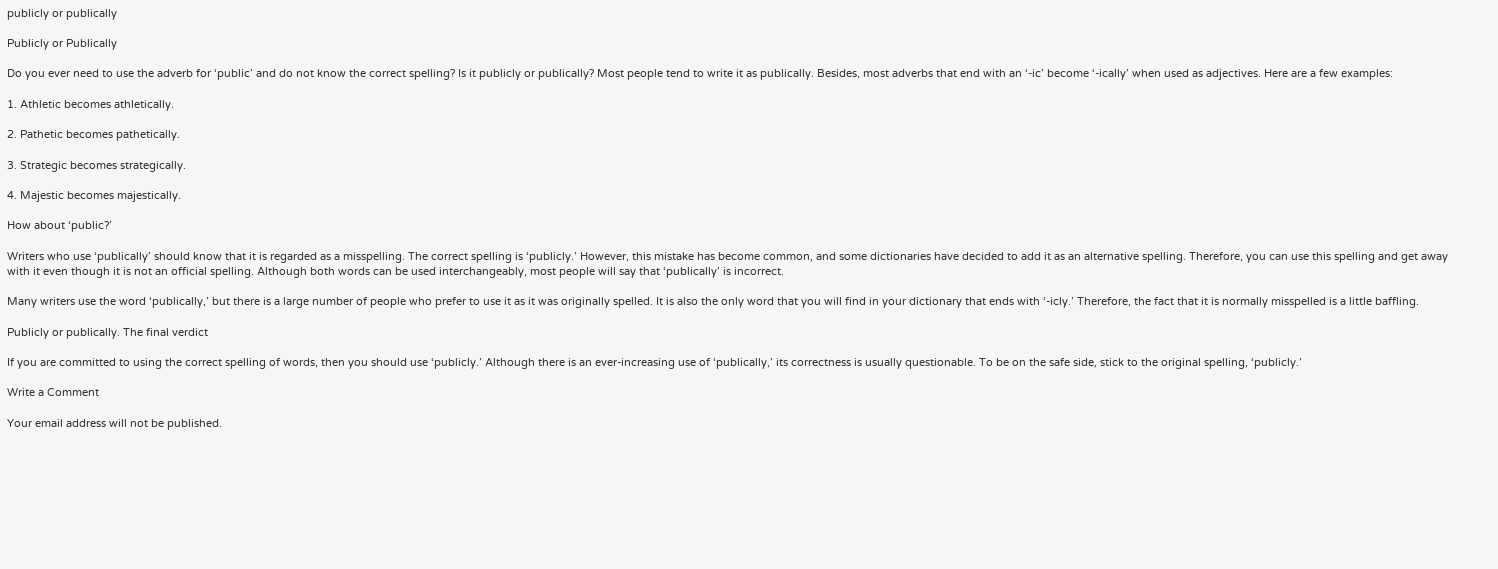publicly or publically

Publicly or Publically

Do you ever need to use the adverb for ‘public’ and do not know the correct spelling? Is it publicly or publically? Most people tend to write it as publically. Besides, most adverbs that end with an ‘-ic’ become ‘-ically’ when used as adjectives. Here are a few examples:

1. Athletic becomes athletically.

2. Pathetic becomes pathetically.

3. Strategic becomes strategically.

4. Majestic becomes majestically.

How about ‘public?’

Writers who use ‘publically’ should know that it is regarded as a misspelling. The correct spelling is ‘publicly.’ However, this mistake has become common, and some dictionaries have decided to add it as an alternative spelling. Therefore, you can use this spelling and get away with it even though it is not an official spelling. Although both words can be used interchangeably, most people will say that ‘publically’ is incorrect.

Many writers use the word ‘publically,’ but there is a large number of people who prefer to use it as it was originally spelled. It is also the only word that you will find in your dictionary that ends with ‘-icly.’ Therefore, the fact that it is normally misspelled is a little baffling.

Publicly or publically. The final verdict

If you are committed to using the correct spelling of words, then you should use ‘publicly.’ Although there is an ever-increasing use of ‘publically,’ its correctness is usually questionable. To be on the safe side, stick to the original spelling, ‘publicly.’

Write a Comment

Your email address will not be published.